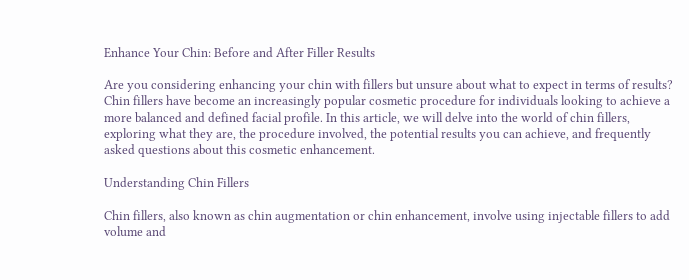Enhance Your Chin: Before and After Filler Results

Are you considering enhancing your chin with fillers but unsure about what to expect in terms of results? Chin fillers have become an increasingly popular cosmetic procedure for individuals looking to achieve a more balanced and defined facial profile. In this article, we will delve into the world of chin fillers, exploring what they are, the procedure involved, the potential results you can achieve, and frequently asked questions about this cosmetic enhancement.

Understanding Chin Fillers

Chin fillers, also known as chin augmentation or chin enhancement, involve using injectable fillers to add volume and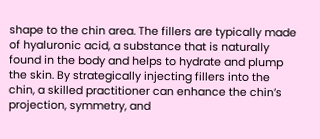shape to the chin area. The fillers are typically made of hyaluronic acid, a substance that is naturally found in the body and helps to hydrate and plump the skin. By strategically injecting fillers into the chin, a skilled practitioner can enhance the chin’s projection, symmetry, and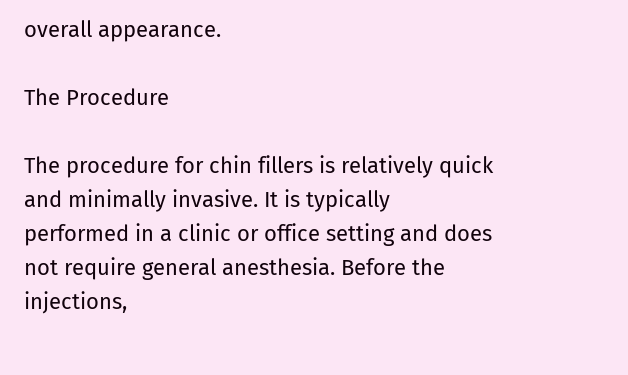overall appearance.

The Procedure

The procedure for chin fillers is relatively quick and minimally invasive. It is typically performed in a clinic or office setting and does not require general anesthesia. Before the injections,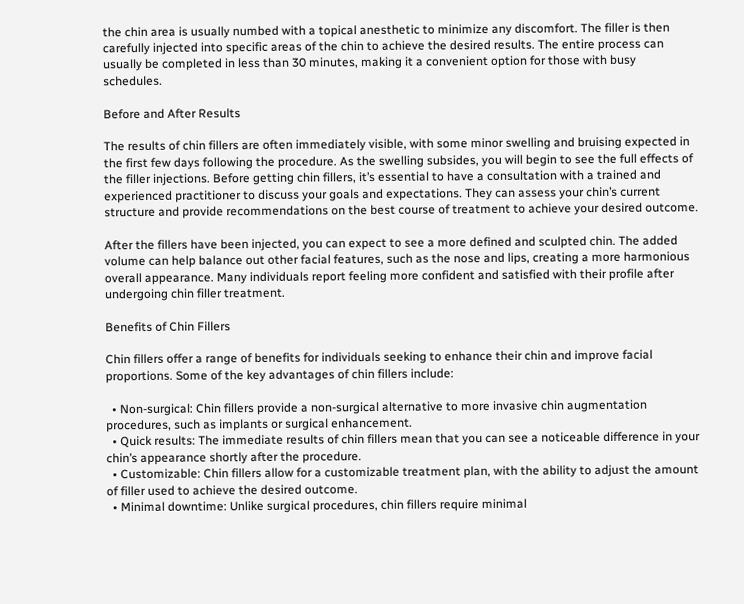the chin area is usually numbed with a topical anesthetic to minimize any discomfort. The filler is then carefully injected into specific areas of the chin to achieve the desired results. The entire process can usually be completed in less than 30 minutes, making it a convenient option for those with busy schedules.

Before and After Results

The results of chin fillers are often immediately visible, with some minor swelling and bruising expected in the first few days following the procedure. As the swelling subsides, you will begin to see the full effects of the filler injections. Before getting chin fillers, it’s essential to have a consultation with a trained and experienced practitioner to discuss your goals and expectations. They can assess your chin’s current structure and provide recommendations on the best course of treatment to achieve your desired outcome.

After the fillers have been injected, you can expect to see a more defined and sculpted chin. The added volume can help balance out other facial features, such as the nose and lips, creating a more harmonious overall appearance. Many individuals report feeling more confident and satisfied with their profile after undergoing chin filler treatment.

Benefits of Chin Fillers

Chin fillers offer a range of benefits for individuals seeking to enhance their chin and improve facial proportions. Some of the key advantages of chin fillers include:

  • Non-surgical: Chin fillers provide a non-surgical alternative to more invasive chin augmentation procedures, such as implants or surgical enhancement.
  • Quick results: The immediate results of chin fillers mean that you can see a noticeable difference in your chin’s appearance shortly after the procedure.
  • Customizable: Chin fillers allow for a customizable treatment plan, with the ability to adjust the amount of filler used to achieve the desired outcome.
  • Minimal downtime: Unlike surgical procedures, chin fillers require minimal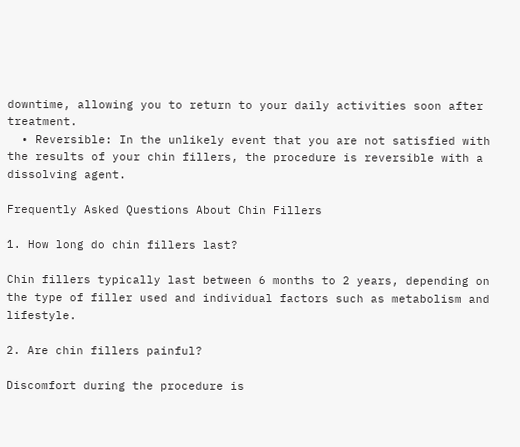downtime, allowing you to return to your daily activities soon after treatment.
  • Reversible: In the unlikely event that you are not satisfied with the results of your chin fillers, the procedure is reversible with a dissolving agent.

Frequently Asked Questions About Chin Fillers

1. How long do chin fillers last?

Chin fillers typically last between 6 months to 2 years, depending on the type of filler used and individual factors such as metabolism and lifestyle.

2. Are chin fillers painful?

Discomfort during the procedure is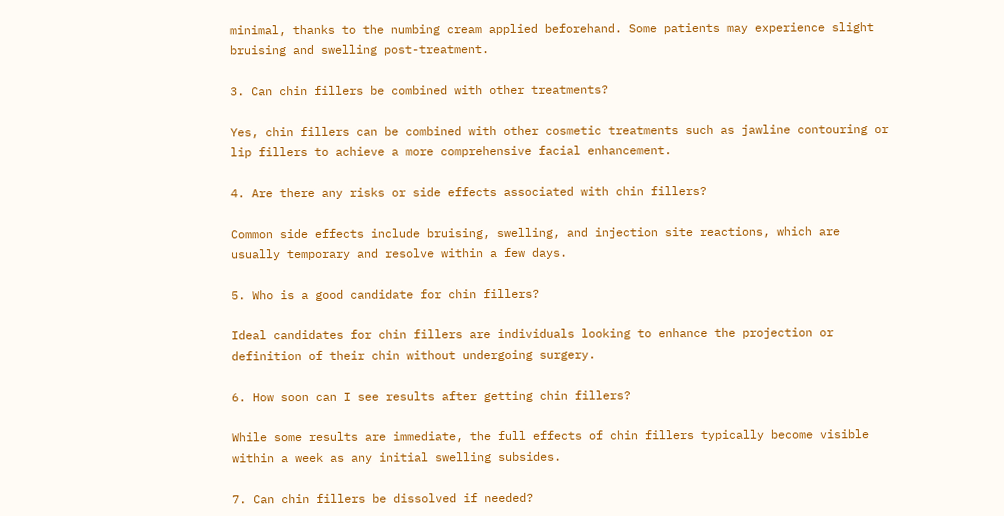minimal, thanks to the numbing cream applied beforehand. Some patients may experience slight bruising and swelling post-treatment.

3. Can chin fillers be combined with other treatments?

Yes, chin fillers can be combined with other cosmetic treatments such as jawline contouring or lip fillers to achieve a more comprehensive facial enhancement.

4. Are there any risks or side effects associated with chin fillers?

Common side effects include bruising, swelling, and injection site reactions, which are usually temporary and resolve within a few days.

5. Who is a good candidate for chin fillers?

Ideal candidates for chin fillers are individuals looking to enhance the projection or definition of their chin without undergoing surgery.

6. How soon can I see results after getting chin fillers?

While some results are immediate, the full effects of chin fillers typically become visible within a week as any initial swelling subsides.

7. Can chin fillers be dissolved if needed?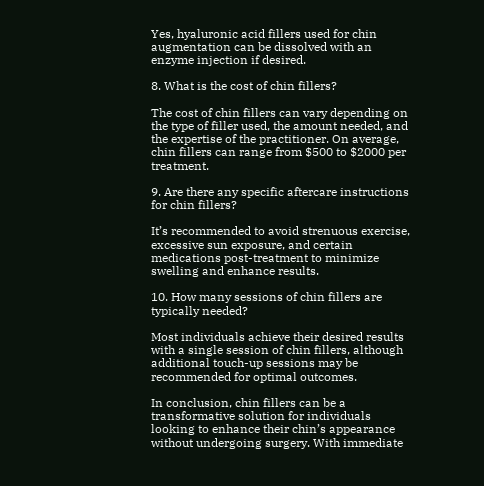Yes, hyaluronic acid fillers used for chin augmentation can be dissolved with an enzyme injection if desired.

8. What is the cost of chin fillers?

The cost of chin fillers can vary depending on the type of filler used, the amount needed, and the expertise of the practitioner. On average, chin fillers can range from $500 to $2000 per treatment.

9. Are there any specific aftercare instructions for chin fillers?

It’s recommended to avoid strenuous exercise, excessive sun exposure, and certain medications post-treatment to minimize swelling and enhance results.

10. How many sessions of chin fillers are typically needed?

Most individuals achieve their desired results with a single session of chin fillers, although additional touch-up sessions may be recommended for optimal outcomes.

In conclusion, chin fillers can be a transformative solution for individuals looking to enhance their chin’s appearance without undergoing surgery. With immediate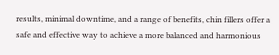results, minimal downtime, and a range of benefits, chin fillers offer a safe and effective way to achieve a more balanced and harmonious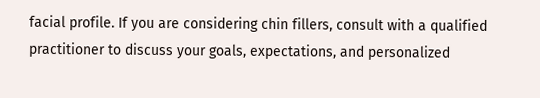facial profile. If you are considering chin fillers, consult with a qualified practitioner to discuss your goals, expectations, and personalized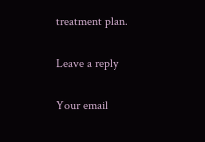treatment plan.

Leave a reply

Your email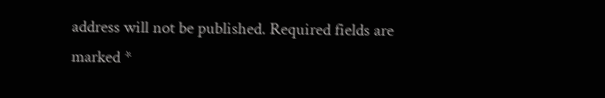address will not be published. Required fields are marked *